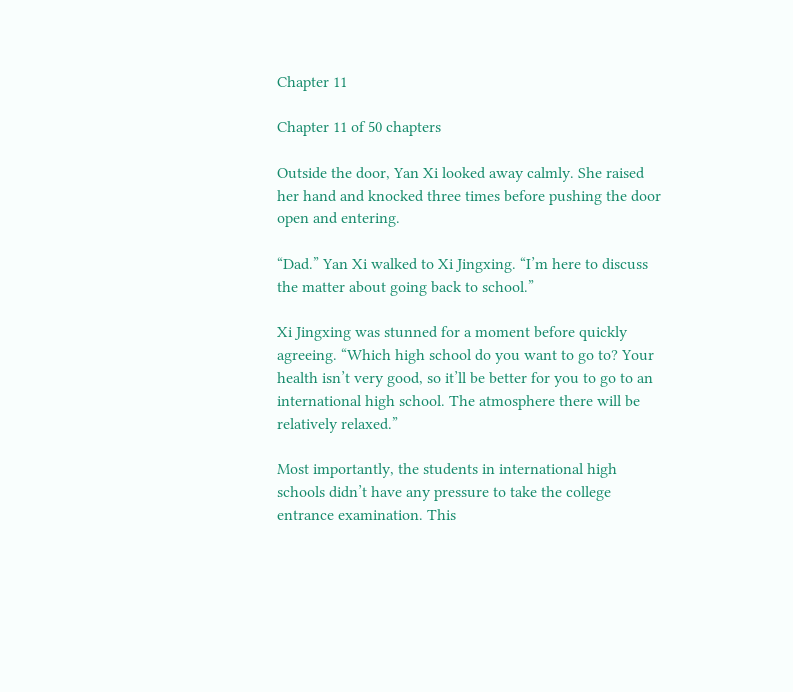Chapter 11

Chapter 11 of 50 chapters

Outside the door, Yan Xi looked away calmly. She raised her hand and knocked three times before pushing the door open and entering.

“Dad.” Yan Xi walked to Xi Jingxing. “I’m here to discuss the matter about going back to school.”

Xi Jingxing was stunned for a moment before quickly agreeing. “Which high school do you want to go to? Your health isn’t very good, so it’ll be better for you to go to an international high school. The atmosphere there will be relatively relaxed.”

Most importantly, the students in international high schools didn’t have any pressure to take the college entrance examination. This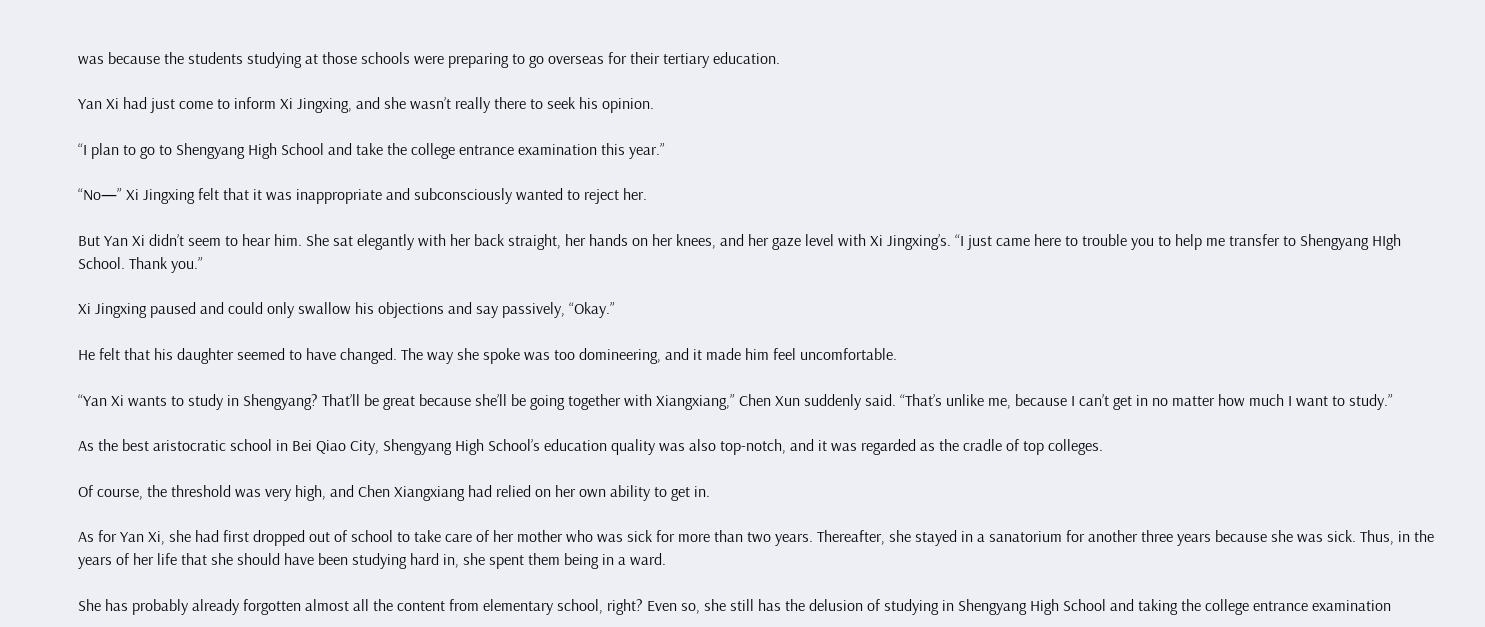was because the students studying at those schools were preparing to go overseas for their tertiary education.

Yan Xi had just come to inform Xi Jingxing, and she wasn’t really there to seek his opinion.

“I plan to go to Shengyang High School and take the college entrance examination this year.”

“No—” Xi Jingxing felt that it was inappropriate and subconsciously wanted to reject her.

But Yan Xi didn’t seem to hear him. She sat elegantly with her back straight, her hands on her knees, and her gaze level with Xi Jingxing’s. “I just came here to trouble you to help me transfer to Shengyang HIgh School. Thank you.”

Xi Jingxing paused and could only swallow his objections and say passively, “Okay.”

He felt that his daughter seemed to have changed. The way she spoke was too domineering, and it made him feel uncomfortable.

“Yan Xi wants to study in Shengyang? That’ll be great because she’ll be going together with Xiangxiang,” Chen Xun suddenly said. “That’s unlike me, because I can’t get in no matter how much I want to study.”

As the best aristocratic school in Bei Qiao City, Shengyang High School’s education quality was also top-notch, and it was regarded as the cradle of top colleges.

Of course, the threshold was very high, and Chen Xiangxiang had relied on her own ability to get in.

As for Yan Xi, she had first dropped out of school to take care of her mother who was sick for more than two years. Thereafter, she stayed in a sanatorium for another three years because she was sick. Thus, in the years of her life that she should have been studying hard in, she spent them being in a ward.

She has probably already forgotten almost all the content from elementary school, right? Even so, she still has the delusion of studying in Shengyang High School and taking the college entrance examination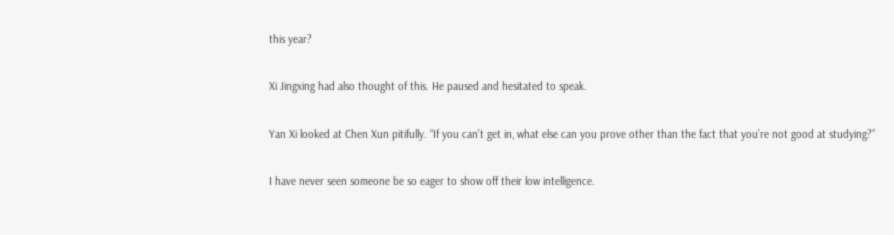this year?

Xi Jingxing had also thought of this. He paused and hesitated to speak.

Yan Xi looked at Chen Xun pitifully. “If you can’t get in, what else can you prove other than the fact that you’re not good at studying?”

I have never seen someone be so eager to show off their low intelligence.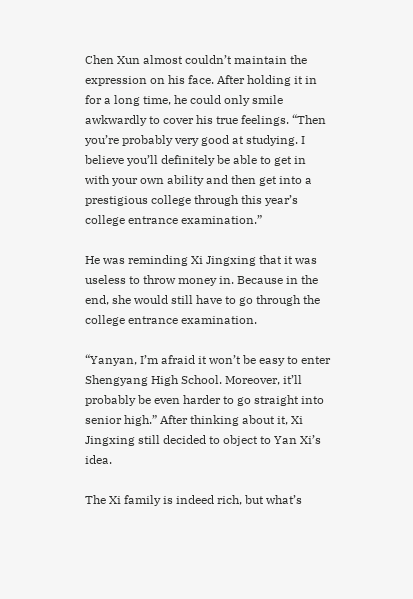Chen Xun almost couldn’t maintain the expression on his face. After holding it in for a long time, he could only smile awkwardly to cover his true feelings. “Then you’re probably very good at studying. I believe you’ll definitely be able to get in with your own ability and then get into a prestigious college through this year’s college entrance examination.”

He was reminding Xi Jingxing that it was useless to throw money in. Because in the end, she would still have to go through the college entrance examination.

“Yanyan, I’m afraid it won’t be easy to enter Shengyang High School. Moreover, it’ll probably be even harder to go straight into senior high.” After thinking about it, Xi Jingxing still decided to object to Yan Xi’s idea.

The Xi family is indeed rich, but what’s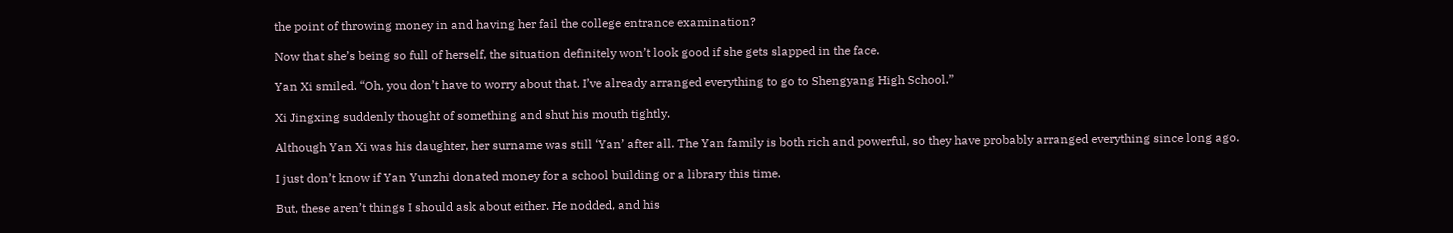the point of throwing money in and having her fail the college entrance examination?

Now that she’s being so full of herself, the situation definitely won’t look good if she gets slapped in the face.

Yan Xi smiled. “Oh, you don’t have to worry about that. I’ve already arranged everything to go to Shengyang High School.”

Xi Jingxing suddenly thought of something and shut his mouth tightly.

Although Yan Xi was his daughter, her surname was still ‘Yan’ after all. The Yan family is both rich and powerful, so they have probably arranged everything since long ago.

I just don’t know if Yan Yunzhi donated money for a school building or a library this time.

But, these aren’t things I should ask about either. He nodded, and his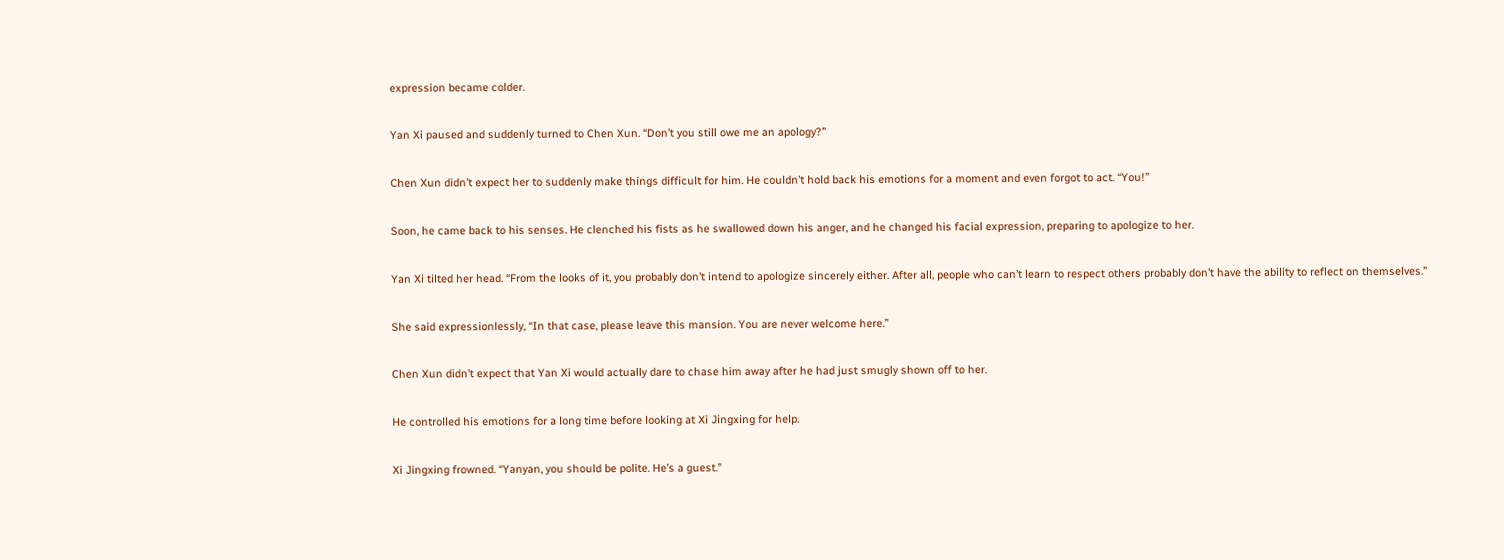expression became colder.

Yan Xi paused and suddenly turned to Chen Xun. “Don’t you still owe me an apology?”

Chen Xun didn’t expect her to suddenly make things difficult for him. He couldn’t hold back his emotions for a moment and even forgot to act. “You!”

Soon, he came back to his senses. He clenched his fists as he swallowed down his anger, and he changed his facial expression, preparing to apologize to her.

Yan Xi tilted her head. “From the looks of it, you probably don’t intend to apologize sincerely either. After all, people who can’t learn to respect others probably don’t have the ability to reflect on themselves.”

She said expressionlessly, “In that case, please leave this mansion. You are never welcome here.”

Chen Xun didn’t expect that Yan Xi would actually dare to chase him away after he had just smugly shown off to her.

He controlled his emotions for a long time before looking at Xi Jingxing for help.

Xi Jingxing frowned. “Yanyan, you should be polite. He’s a guest.”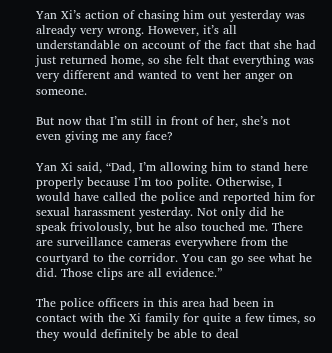Yan Xi’s action of chasing him out yesterday was already very wrong. However, it’s all understandable on account of the fact that she had just returned home, so she felt that everything was very different and wanted to vent her anger on someone.

But now that I’m still in front of her, she’s not even giving me any face?

Yan Xi said, “Dad, I’m allowing him to stand here properly because I’m too polite. Otherwise, I would have called the police and reported him for sexual harassment yesterday. Not only did he speak frivolously, but he also touched me. There are surveillance cameras everywhere from the courtyard to the corridor. You can go see what he did. Those clips are all evidence.”

The police officers in this area had been in contact with the Xi family for quite a few times, so they would definitely be able to deal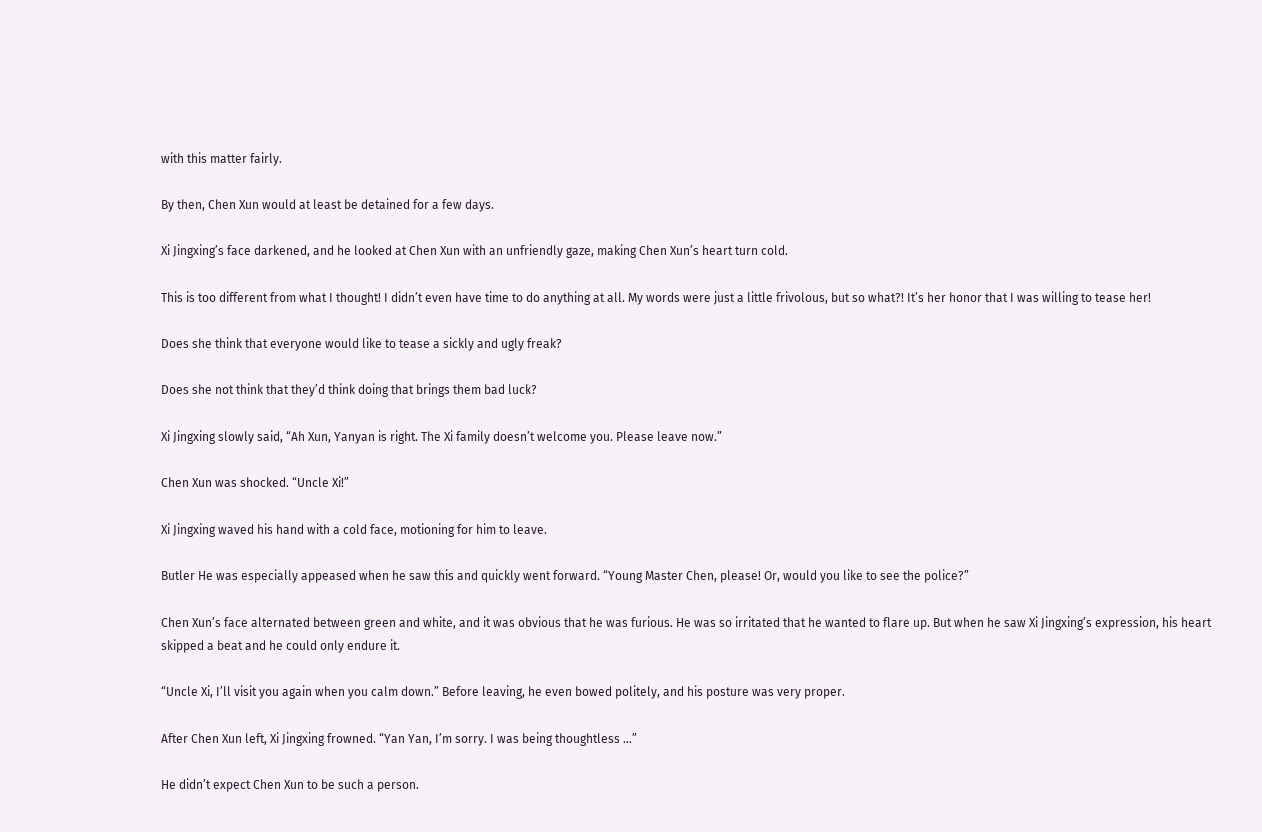with this matter fairly.

By then, Chen Xun would at least be detained for a few days.

Xi Jingxing’s face darkened, and he looked at Chen Xun with an unfriendly gaze, making Chen Xun’s heart turn cold.

This is too different from what I thought! I didn’t even have time to do anything at all. My words were just a little frivolous, but so what?! It’s her honor that I was willing to tease her!

Does she think that everyone would like to tease a sickly and ugly freak?

Does she not think that they’d think doing that brings them bad luck?

Xi Jingxing slowly said, “Ah Xun, Yanyan is right. The Xi family doesn’t welcome you. Please leave now.”

Chen Xun was shocked. “Uncle Xi!”

Xi Jingxing waved his hand with a cold face, motioning for him to leave.

Butler He was especially appeased when he saw this and quickly went forward. “Young Master Chen, please! Or, would you like to see the police?”

Chen Xun’s face alternated between green and white, and it was obvious that he was furious. He was so irritated that he wanted to flare up. But when he saw Xi Jingxing’s expression, his heart skipped a beat and he could only endure it.

“Uncle Xi, I’ll visit you again when you calm down.” Before leaving, he even bowed politely, and his posture was very proper.

After Chen Xun left, Xi Jingxing frowned. “Yan Yan, I’m sorry. I was being thoughtless …”

He didn’t expect Chen Xun to be such a person.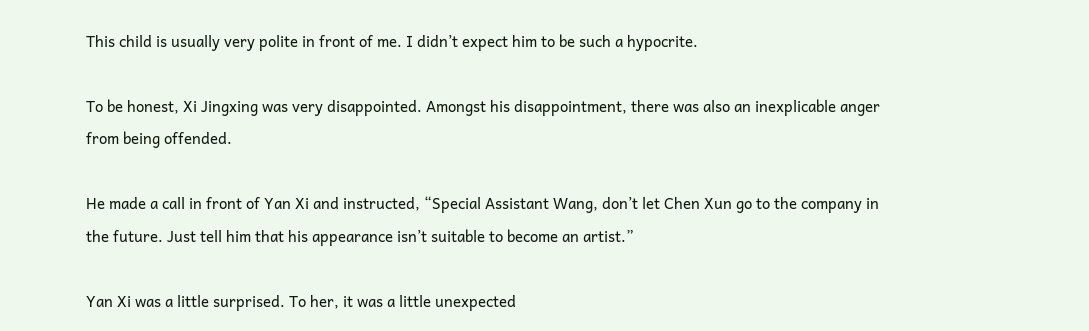This child is usually very polite in front of me. I didn’t expect him to be such a hypocrite.

To be honest, Xi Jingxing was very disappointed. Amongst his disappointment, there was also an inexplicable anger from being offended.

He made a call in front of Yan Xi and instructed, “Special Assistant Wang, don’t let Chen Xun go to the company in the future. Just tell him that his appearance isn’t suitable to become an artist.”

Yan Xi was a little surprised. To her, it was a little unexpected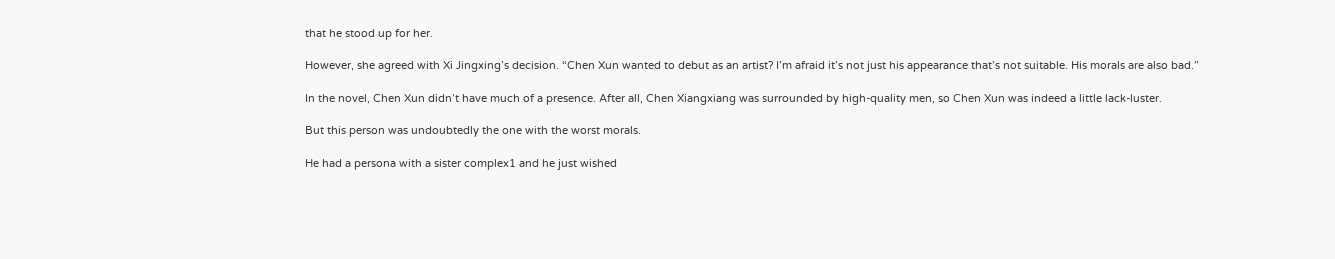that he stood up for her.

However, she agreed with Xi Jingxing’s decision. “Chen Xun wanted to debut as an artist? I’m afraid it’s not just his appearance that’s not suitable. His morals are also bad.”

In the novel, Chen Xun didn’t have much of a presence. After all, Chen Xiangxiang was surrounded by high-quality men, so Chen Xun was indeed a little lack-luster.

But this person was undoubtedly the one with the worst morals.

He had a persona with a sister complex1 and he just wished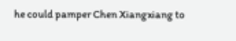he could pamper Chen Xiangxiang to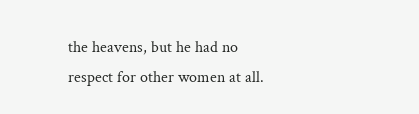the heavens, but he had no respect for other women at all.